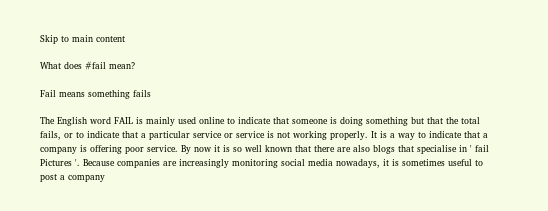Skip to main content

What does #fail mean?

Fail means something fails

The English word FAIL is mainly used online to indicate that someone is doing something but that the total fails, or to indicate that a particular service or service is not working properly. It is a way to indicate that a company is offering poor service. By now it is so well known that there are also blogs that specialise in ' fail Pictures '. Because companies are increasingly monitoring social media nowadays, it is sometimes useful to post a company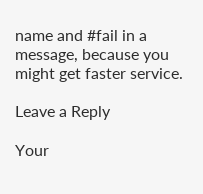name and #fail in a message, because you might get faster service.

Leave a Reply

Your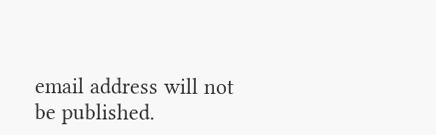email address will not be published.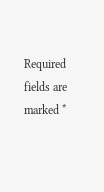Required fields are marked *